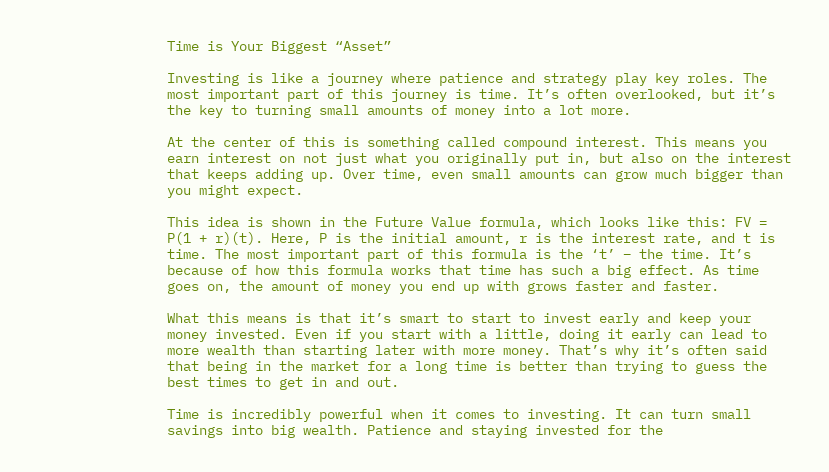Time is Your Biggest “Asset”

Investing is like a journey where patience and strategy play key roles. The most important part of this journey is time. It’s often overlooked, but it’s the key to turning small amounts of money into a lot more.

At the center of this is something called compound interest. This means you earn interest on not just what you originally put in, but also on the interest that keeps adding up. Over time, even small amounts can grow much bigger than you might expect.

This idea is shown in the Future Value formula, which looks like this: FV = P(1 + r)(t). Here, P is the initial amount, r is the interest rate, and t is time. The most important part of this formula is the ‘t’ – the time. It’s because of how this formula works that time has such a big effect. As time goes on, the amount of money you end up with grows faster and faster.

What this means is that it’s smart to start to invest early and keep your money invested. Even if you start with a little, doing it early can lead to more wealth than starting later with more money. That’s why it’s often said that being in the market for a long time is better than trying to guess the best times to get in and out.

Time is incredibly powerful when it comes to investing. It can turn small savings into big wealth. Patience and staying invested for the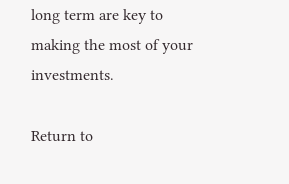long term are key to making the most of your investments.

Return to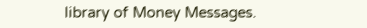library of Money Messages.